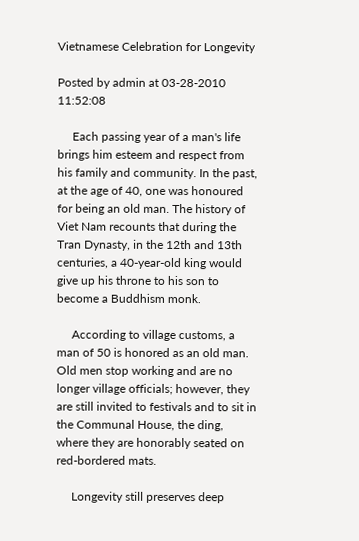Vietnamese Celebration for Longevity

Posted by admin at 03-28-2010 11:52:08

     Each passing year of a man's life brings him esteem and respect from his family and community. In the past, at the age of 40, one was honoured for being an old man. The history of Viet Nam recounts that during the Tran Dynasty, in the 12th and 13th centuries, a 40-year-old king would give up his throne to his son to become a Buddhism monk.

     According to village customs, a man of 50 is honored as an old man. Old men stop working and are no longer village officials; however, they are still invited to festivals and to sit in the Communal House, the ding, where they are honorably seated on red-bordered mats.

     Longevity still preserves deep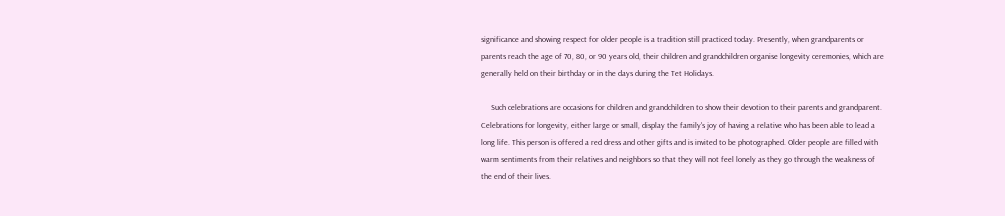significance and showing respect for older people is a tradition still practiced today. Presently, when grandparents or parents reach the age of 70, 80, or 90 years old, their children and grandchildren organise longevity ceremonies, which are generally held on their birthday or in the days during the Tet Holidays.

     Such celebrations are occasions for children and grandchildren to show their devotion to their parents and grandparent. Celebrations for longevity, either large or small, display the family's joy of having a relative who has been able to lead a long life. This person is offered a red dress and other gifts and is invited to be photographed. Older people are filled with warm sentiments from their relatives and neighbors so that they will not feel lonely as they go through the weakness of the end of their lives.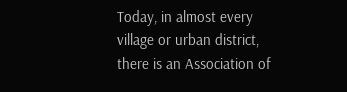Today, in almost every village or urban district, there is an Association of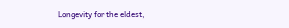Longevity for the eldest,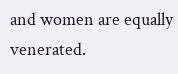and women are equally venerated.